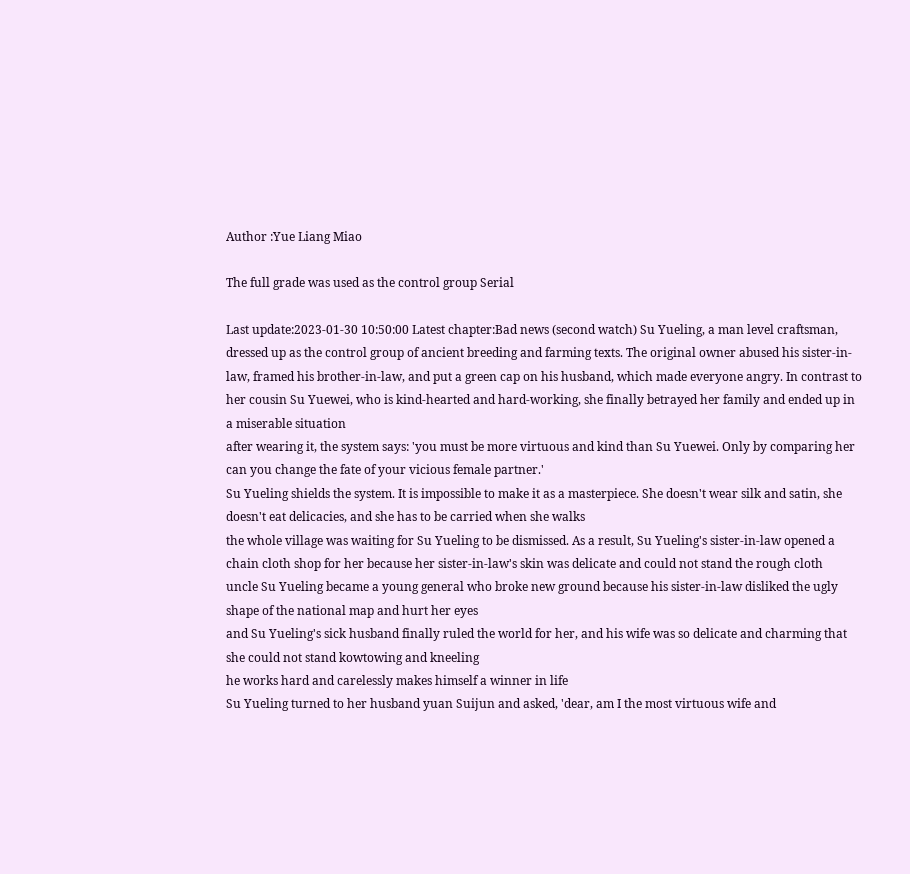Author :Yue Liang Miao

The full grade was used as the control group Serial

Last update:2023-01-30 10:50:00 Latest chapter:Bad news (second watch) Su Yueling, a man level craftsman, dressed up as the control group of ancient breeding and farming texts. The original owner abused his sister-in-law, framed his brother-in-law, and put a green cap on his husband, which made everyone angry. In contrast to her cousin Su Yuewei, who is kind-hearted and hard-working, she finally betrayed her family and ended up in a miserable situation
after wearing it, the system says: 'you must be more virtuous and kind than Su Yuewei. Only by comparing her can you change the fate of your vicious female partner.'
Su Yueling shields the system. It is impossible to make it as a masterpiece. She doesn't wear silk and satin, she doesn't eat delicacies, and she has to be carried when she walks
the whole village was waiting for Su Yueling to be dismissed. As a result, Su Yueling's sister-in-law opened a chain cloth shop for her because her sister-in-law's skin was delicate and could not stand the rough cloth
uncle Su Yueling became a young general who broke new ground because his sister-in-law disliked the ugly shape of the national map and hurt her eyes
and Su Yueling's sick husband finally ruled the world for her, and his wife was so delicate and charming that she could not stand kowtowing and kneeling
he works hard and carelessly makes himself a winner in life
Su Yueling turned to her husband yuan Suijun and asked, 'dear, am I the most virtuous wife and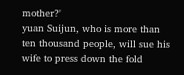mother?'
yuan Suijun, who is more than ten thousand people, will sue his wife to press down the fold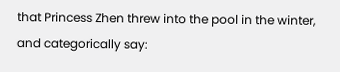that Princess Zhen threw into the pool in the winter, and categorically say: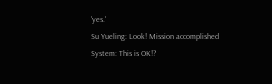'yes.'
Su Yueling: Look! Mission accomplished
System: This is OK!?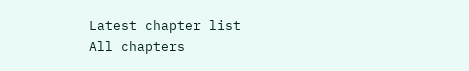Latest chapter list
All chapters